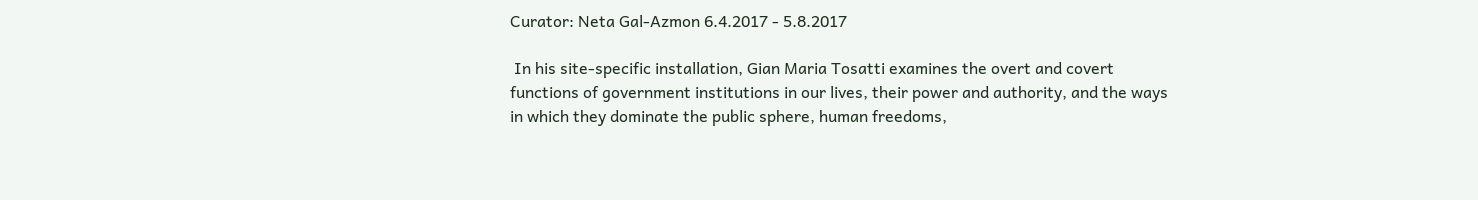Curator: Neta Gal-Azmon 6.4.2017 - 5.8.2017

 In his site-specific installation, Gian Maria Tosatti examines the overt and covert functions of government institutions in our lives, their power and authority, and the ways in which they dominate the public sphere, human freedoms,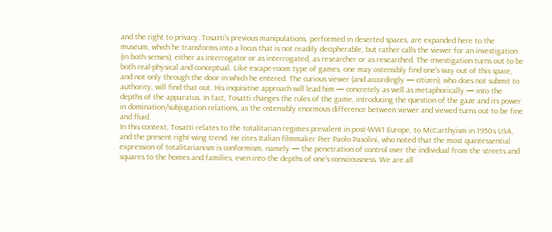and the right to privacy. Tosatti's previous manipulations, performed in deserted spaces, are expanded here to the museum, which he transforms into a locus that is not readily decipherable, but rather calls the viewer for an investigation (in both senses), either as interrogator or as interrogated, as researcher or as researched. The investigation turns out to be both real-physical and conceptual. Like escape-room type of games, one may ostensibly find one's way out of this space, and not only through the door in which he entered. The curious viewer (and accordingly — citizen), who does not submit to authority, will find that out. His inquisitive approach will lead him — concretely as well as metaphorically — into the depths of the apparatus. In fact, Tosatti changes the rules of the game, introducing the question of the gaze and its power in domination/subjugation relations, as the ostensibly enormous difference between viewer and viewed turns out to be fine and fluid.
In this context, Tosatti relates to the totalitarian regimes prevalent in post-WW1 Europe, to McCarthyism in 1950s USA, and the present right-wing trend. He cites Italian filmmaker Pier Paolo Pasolini, who noted that the most quintessential expression of totalitarianism is conformism, namely — the penetration of control over the individual from the streets and squares to the homes and families, even into the depths of one's consciousness. We are all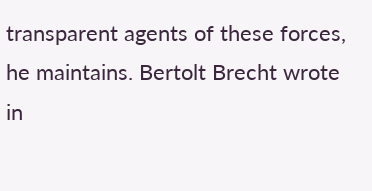transparent agents of these forces, he maintains. Bertolt Brecht wrote in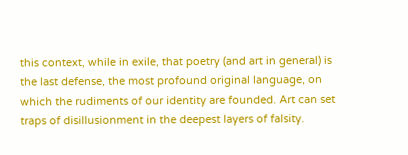this context, while in exile, that poetry (and art in general) is the last defense, the most profound original language, on which the rudiments of our identity are founded. Art can set traps of disillusionment in the deepest layers of falsity.